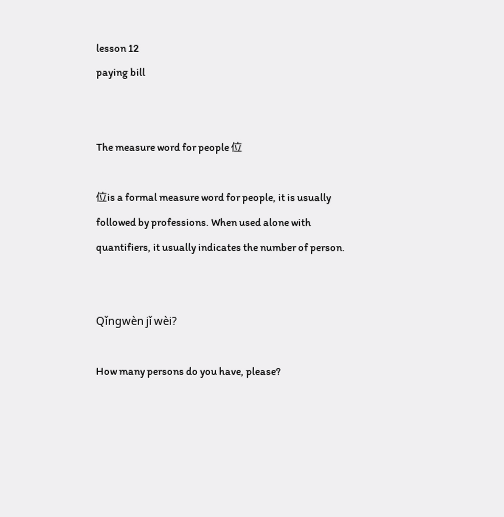lesson 12
paying bill


The measure word for people 位

位is a formal measure word for people, it is usually followed by professions. When used alone with quantifiers, it usually indicates the number of person.


Qǐngwèn jǐ wèi?

How many persons do you have, please?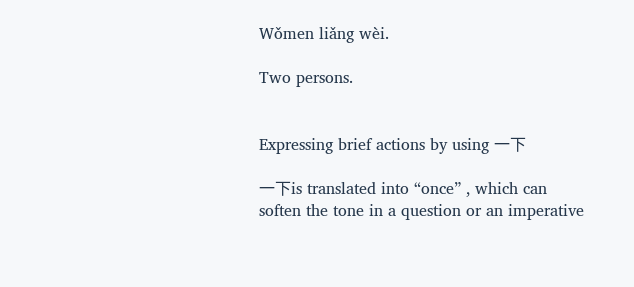Wǒmen liǎng wèi.

Two persons.


Expressing brief actions by using 一下

一下is translated into “once” , which can soften the tone in a question or an imperative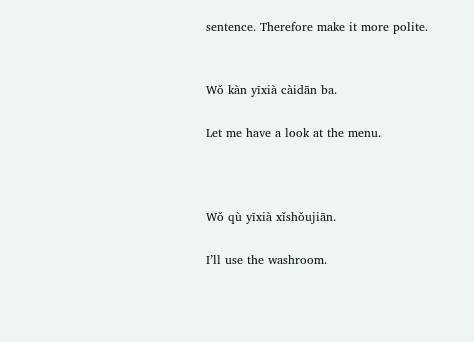sentence. Therefore make it more polite.


Wǒ kàn yīxià càidān ba.

Let me have a look at the menu.



Wǒ qù yīxià xǐshǒujiān.

I’ll use the washroom.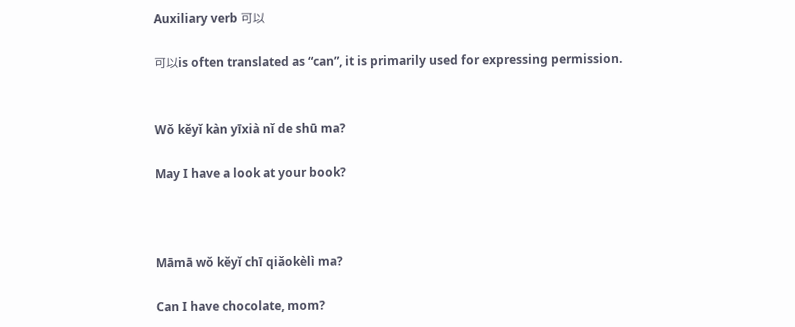Auxiliary verb 可以

可以is often translated as “can”, it is primarily used for expressing permission.


Wǒ kěyǐ kàn yīxià nǐ de shū ma?

May I have a look at your book?



Māmā wǒ kěyǐ chī qiǎokèlì ma?

Can I have chocolate, mom?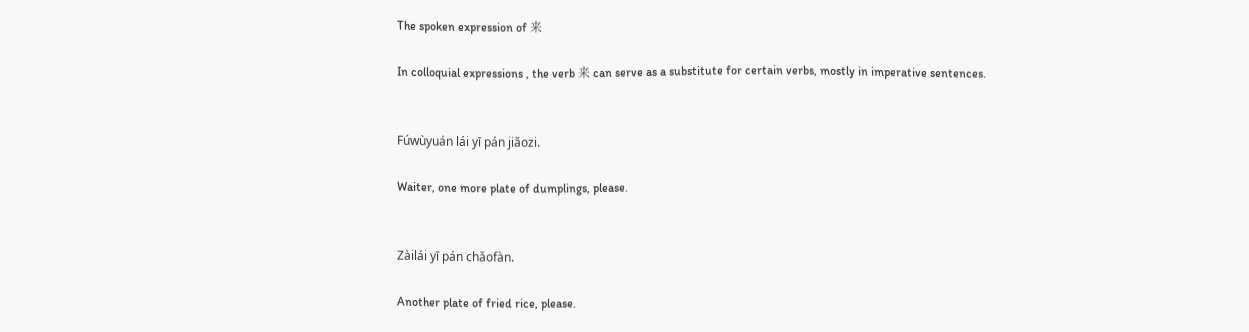The spoken expression of 来

In colloquial expressions , the verb 来 can serve as a substitute for certain verbs, mostly in imperative sentences.


Fúwùyuán lái yī pán jiǎozi.

Waiter, one more plate of dumplings, please.


Zàilái yī pán chǎofàn.

Another plate of fried rice, please.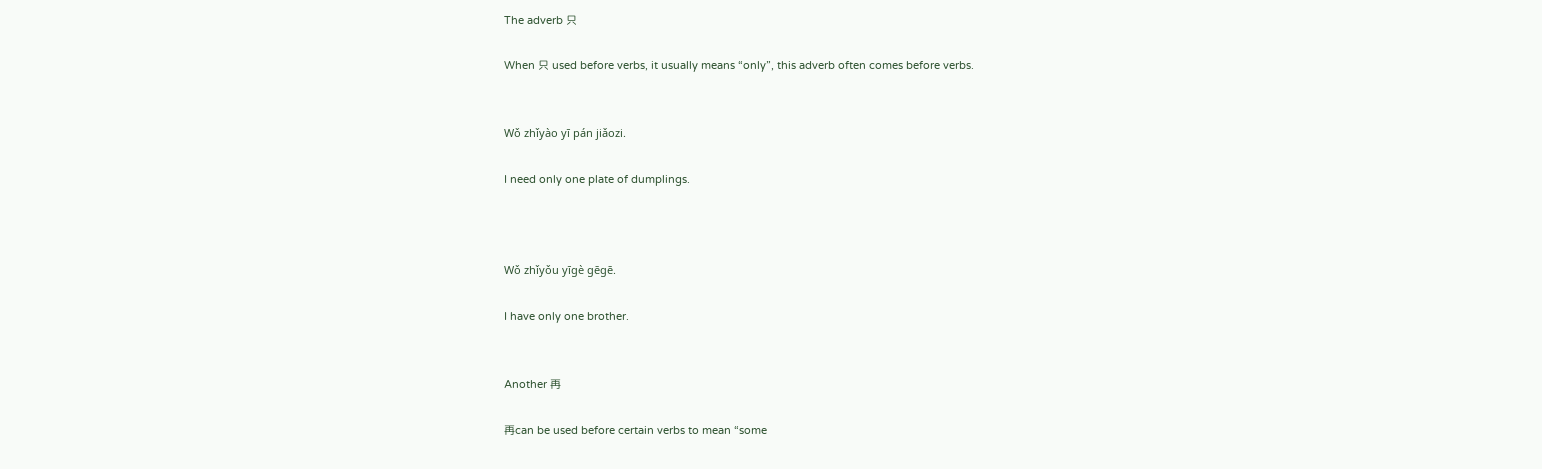The adverb 只

When 只 used before verbs, it usually means “only”, this adverb often comes before verbs.


Wǒ zhǐyào yī pán jiǎozi.

I need only one plate of dumplings.



Wǒ zhǐyǒu yīgè gēgē.

I have only one brother.


Another 再

再can be used before certain verbs to mean “some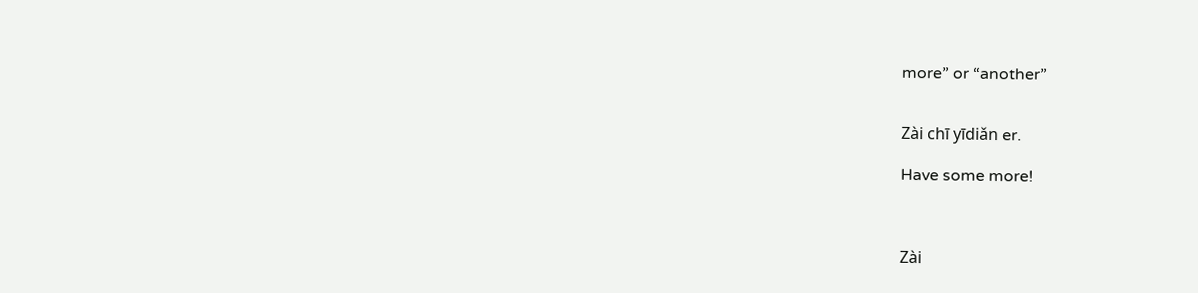more” or “another”


Zài chī yīdiǎn er.

Have some more!



Zài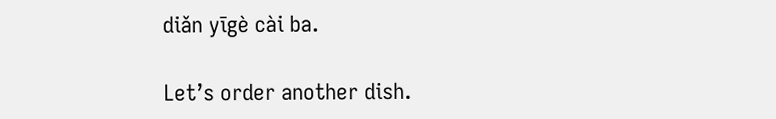diǎn yīgè cài ba.

Let’s order another dish.